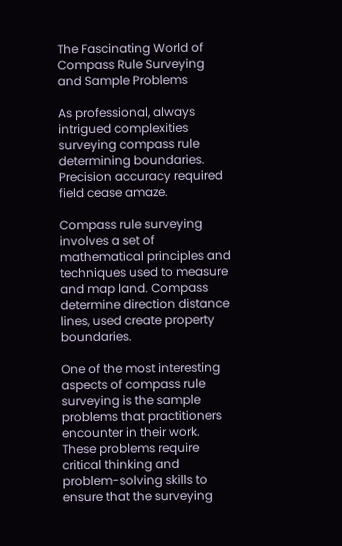The Fascinating World of Compass Rule Surveying and Sample Problems

As professional, always intrigued complexities surveying compass rule determining boundaries. Precision accuracy required field cease amaze.

Compass rule surveying involves a set of mathematical principles and techniques used to measure and map land. Compass determine direction distance lines, used create property boundaries.

One of the most interesting aspects of compass rule surveying is the sample problems that practitioners encounter in their work. These problems require critical thinking and problem-solving skills to ensure that the surveying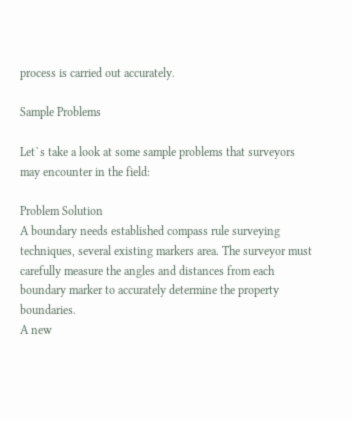process is carried out accurately.

Sample Problems

Let`s take a look at some sample problems that surveyors may encounter in the field:

Problem Solution
A boundary needs established compass rule surveying techniques, several existing markers area. The surveyor must carefully measure the angles and distances from each boundary marker to accurately determine the property boundaries.
A new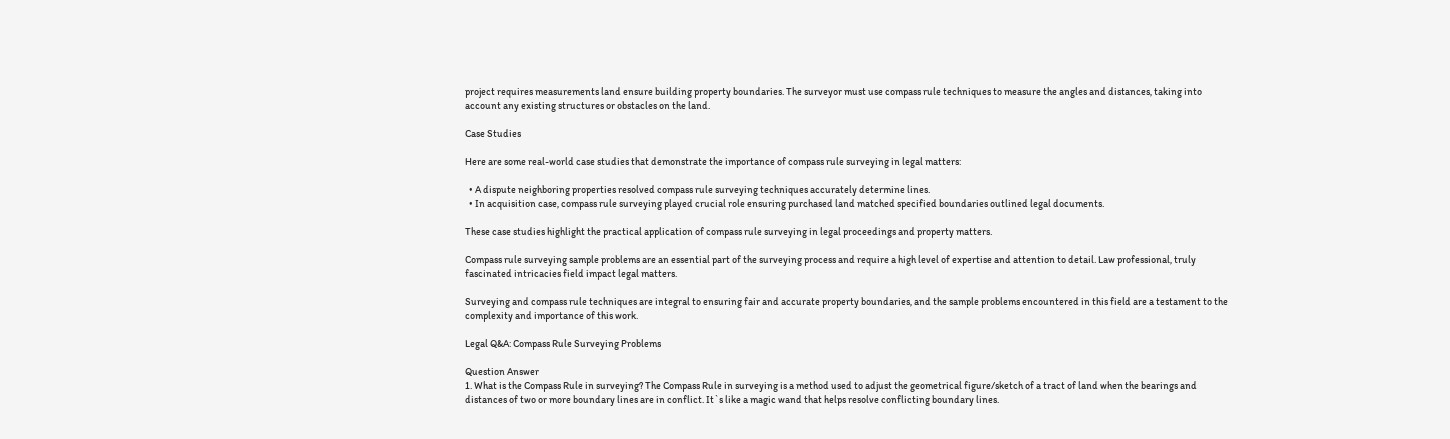project requires measurements land ensure building property boundaries. The surveyor must use compass rule techniques to measure the angles and distances, taking into account any existing structures or obstacles on the land.

Case Studies

Here are some real-world case studies that demonstrate the importance of compass rule surveying in legal matters:

  • A dispute neighboring properties resolved compass rule surveying techniques accurately determine lines.
  • In acquisition case, compass rule surveying played crucial role ensuring purchased land matched specified boundaries outlined legal documents.

These case studies highlight the practical application of compass rule surveying in legal proceedings and property matters.

Compass rule surveying sample problems are an essential part of the surveying process and require a high level of expertise and attention to detail. Law professional, truly fascinated intricacies field impact legal matters.

Surveying and compass rule techniques are integral to ensuring fair and accurate property boundaries, and the sample problems encountered in this field are a testament to the complexity and importance of this work.

Legal Q&A: Compass Rule Surveying Problems

Question Answer
1. What is the Compass Rule in surveying? The Compass Rule in surveying is a method used to adjust the geometrical figure/sketch of a tract of land when the bearings and distances of two or more boundary lines are in conflict. It`s like a magic wand that helps resolve conflicting boundary lines.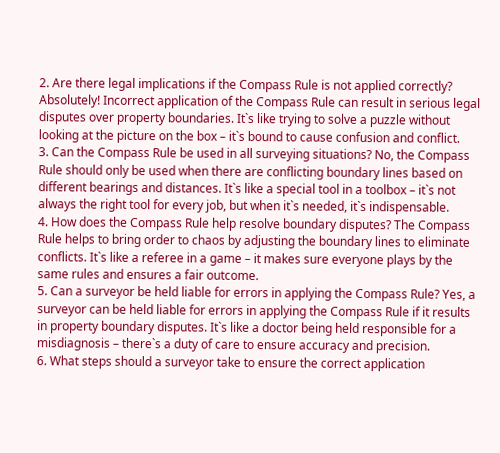2. Are there legal implications if the Compass Rule is not applied correctly? Absolutely! Incorrect application of the Compass Rule can result in serious legal disputes over property boundaries. It`s like trying to solve a puzzle without looking at the picture on the box – it`s bound to cause confusion and conflict.
3. Can the Compass Rule be used in all surveying situations? No, the Compass Rule should only be used when there are conflicting boundary lines based on different bearings and distances. It`s like a special tool in a toolbox – it`s not always the right tool for every job, but when it`s needed, it`s indispensable.
4. How does the Compass Rule help resolve boundary disputes? The Compass Rule helps to bring order to chaos by adjusting the boundary lines to eliminate conflicts. It`s like a referee in a game – it makes sure everyone plays by the same rules and ensures a fair outcome.
5. Can a surveyor be held liable for errors in applying the Compass Rule? Yes, a surveyor can be held liable for errors in applying the Compass Rule if it results in property boundary disputes. It`s like a doctor being held responsible for a misdiagnosis – there`s a duty of care to ensure accuracy and precision.
6. What steps should a surveyor take to ensure the correct application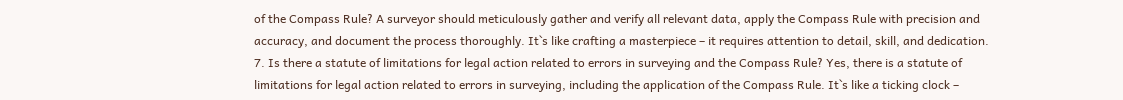of the Compass Rule? A surveyor should meticulously gather and verify all relevant data, apply the Compass Rule with precision and accuracy, and document the process thoroughly. It`s like crafting a masterpiece – it requires attention to detail, skill, and dedication.
7. Is there a statute of limitations for legal action related to errors in surveying and the Compass Rule? Yes, there is a statute of limitations for legal action related to errors in surveying, including the application of the Compass Rule. It`s like a ticking clock –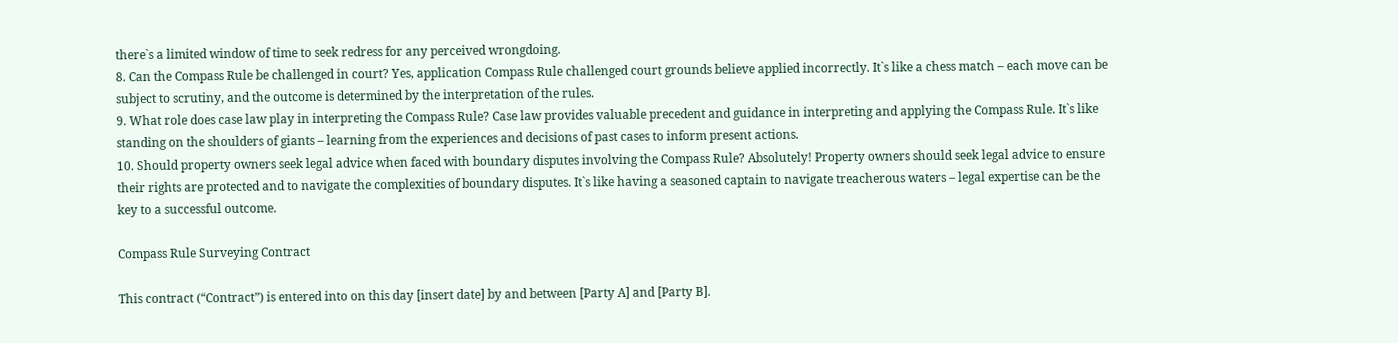there`s a limited window of time to seek redress for any perceived wrongdoing.
8. Can the Compass Rule be challenged in court? Yes, application Compass Rule challenged court grounds believe applied incorrectly. It`s like a chess match – each move can be subject to scrutiny, and the outcome is determined by the interpretation of the rules.
9. What role does case law play in interpreting the Compass Rule? Case law provides valuable precedent and guidance in interpreting and applying the Compass Rule. It`s like standing on the shoulders of giants – learning from the experiences and decisions of past cases to inform present actions.
10. Should property owners seek legal advice when faced with boundary disputes involving the Compass Rule? Absolutely! Property owners should seek legal advice to ensure their rights are protected and to navigate the complexities of boundary disputes. It`s like having a seasoned captain to navigate treacherous waters – legal expertise can be the key to a successful outcome.

Compass Rule Surveying Contract

This contract (“Contract”) is entered into on this day [insert date] by and between [Party A] and [Party B].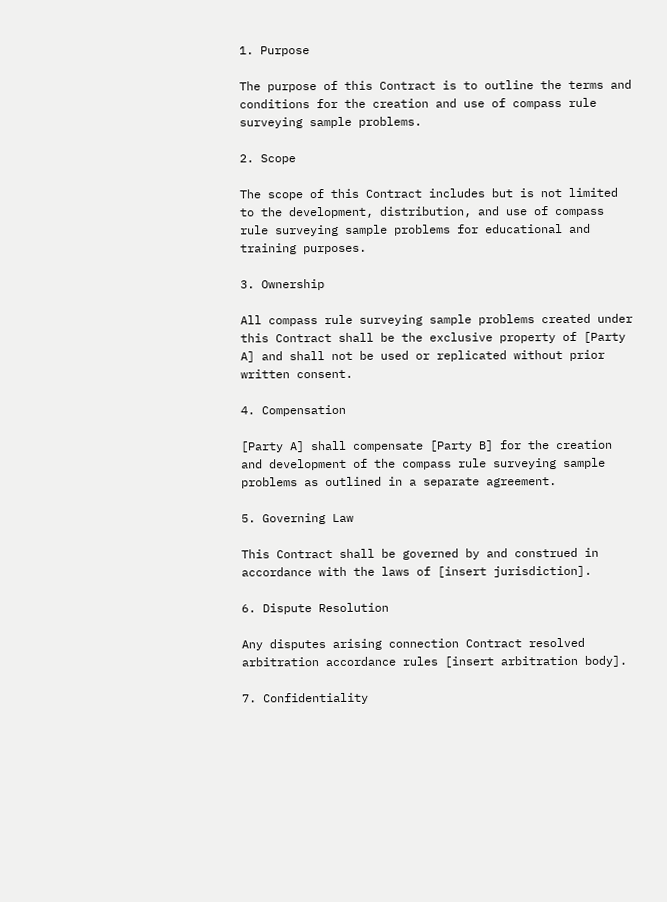1. Purpose

The purpose of this Contract is to outline the terms and conditions for the creation and use of compass rule surveying sample problems.

2. Scope

The scope of this Contract includes but is not limited to the development, distribution, and use of compass rule surveying sample problems for educational and training purposes.

3. Ownership

All compass rule surveying sample problems created under this Contract shall be the exclusive property of [Party A] and shall not be used or replicated without prior written consent.

4. Compensation

[Party A] shall compensate [Party B] for the creation and development of the compass rule surveying sample problems as outlined in a separate agreement.

5. Governing Law

This Contract shall be governed by and construed in accordance with the laws of [insert jurisdiction].

6. Dispute Resolution

Any disputes arising connection Contract resolved arbitration accordance rules [insert arbitration body].

7. Confidentiality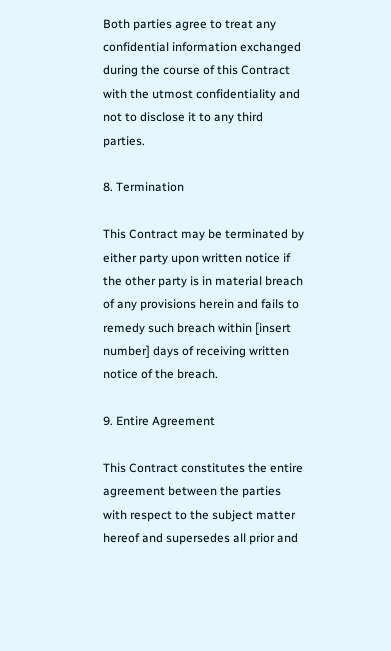Both parties agree to treat any confidential information exchanged during the course of this Contract with the utmost confidentiality and not to disclose it to any third parties.

8. Termination

This Contract may be terminated by either party upon written notice if the other party is in material breach of any provisions herein and fails to remedy such breach within [insert number] days of receiving written notice of the breach.

9. Entire Agreement

This Contract constitutes the entire agreement between the parties with respect to the subject matter hereof and supersedes all prior and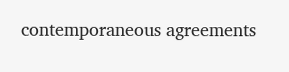contemporaneous agreements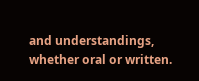and understandings, whether oral or written.